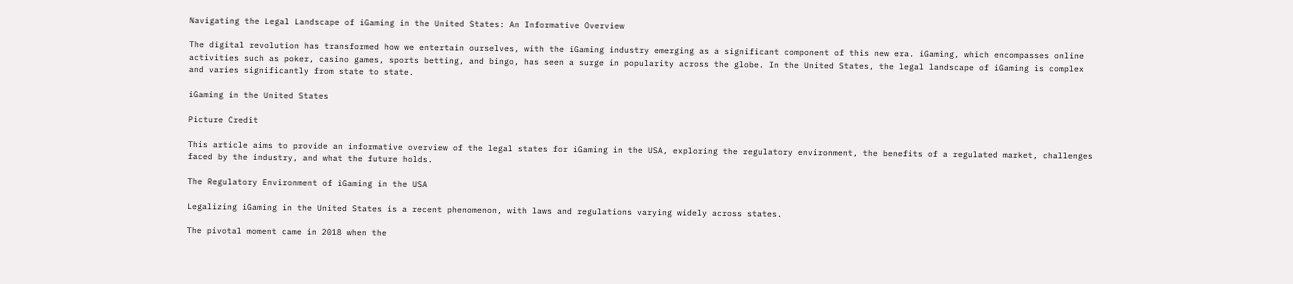Navigating the Legal Landscape of iGaming in the United States: An Informative Overview

The digital revolution has transformed how we entertain ourselves, with the iGaming industry emerging as a significant component of this new era. iGaming, which encompasses online activities such as poker, casino games, sports betting, and bingo, has seen a surge in popularity across the globe. In the United States, the legal landscape of iGaming is complex and varies significantly from state to state.

iGaming in the United States

Picture Credit

This article aims to provide an informative overview of the legal states for iGaming in the USA, exploring the regulatory environment, the benefits of a regulated market, challenges faced by the industry, and what the future holds.

The Regulatory Environment of iGaming in the USA

Legalizing iGaming in the United States is a recent phenomenon, with laws and regulations varying widely across states.

The pivotal moment came in 2018 when the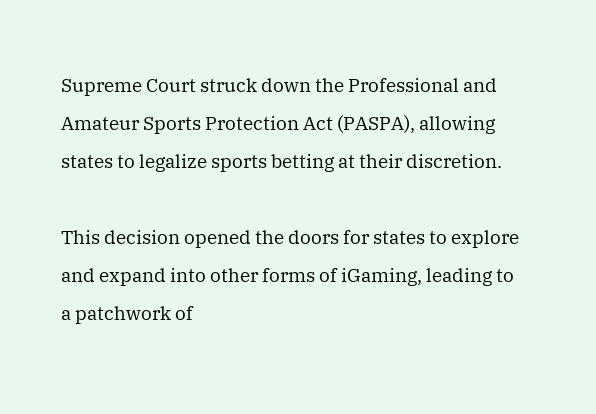Supreme Court struck down the Professional and Amateur Sports Protection Act (PASPA), allowing states to legalize sports betting at their discretion.

This decision opened the doors for states to explore and expand into other forms of iGaming, leading to a patchwork of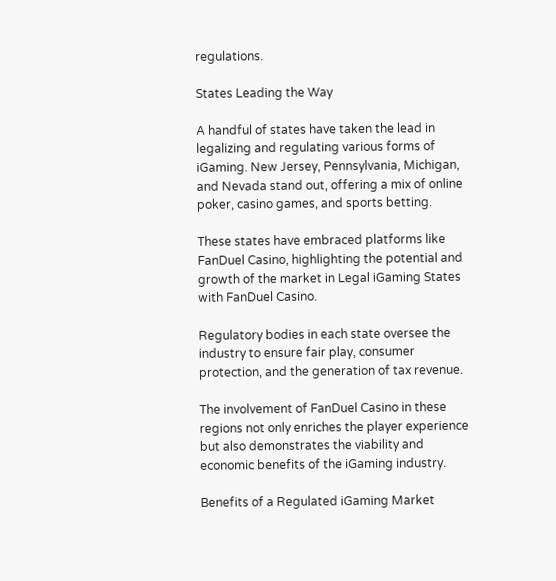regulations.

States Leading the Way

A handful of states have taken the lead in legalizing and regulating various forms of iGaming. New Jersey, Pennsylvania, Michigan, and Nevada stand out, offering a mix of online poker, casino games, and sports betting.

These states have embraced platforms like FanDuel Casino, highlighting the potential and growth of the market in Legal iGaming States with FanDuel Casino.

Regulatory bodies in each state oversee the industry to ensure fair play, consumer protection, and the generation of tax revenue.

The involvement of FanDuel Casino in these regions not only enriches the player experience but also demonstrates the viability and economic benefits of the iGaming industry.

Benefits of a Regulated iGaming Market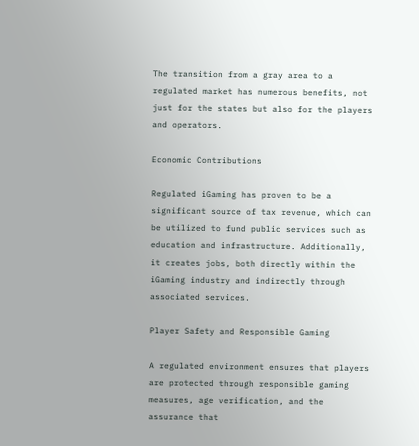The transition from a gray area to a regulated market has numerous benefits, not just for the states but also for the players and operators.

Economic Contributions

Regulated iGaming has proven to be a significant source of tax revenue, which can be utilized to fund public services such as education and infrastructure. Additionally, it creates jobs, both directly within the iGaming industry and indirectly through associated services.

Player Safety and Responsible Gaming

A regulated environment ensures that players are protected through responsible gaming measures, age verification, and the assurance that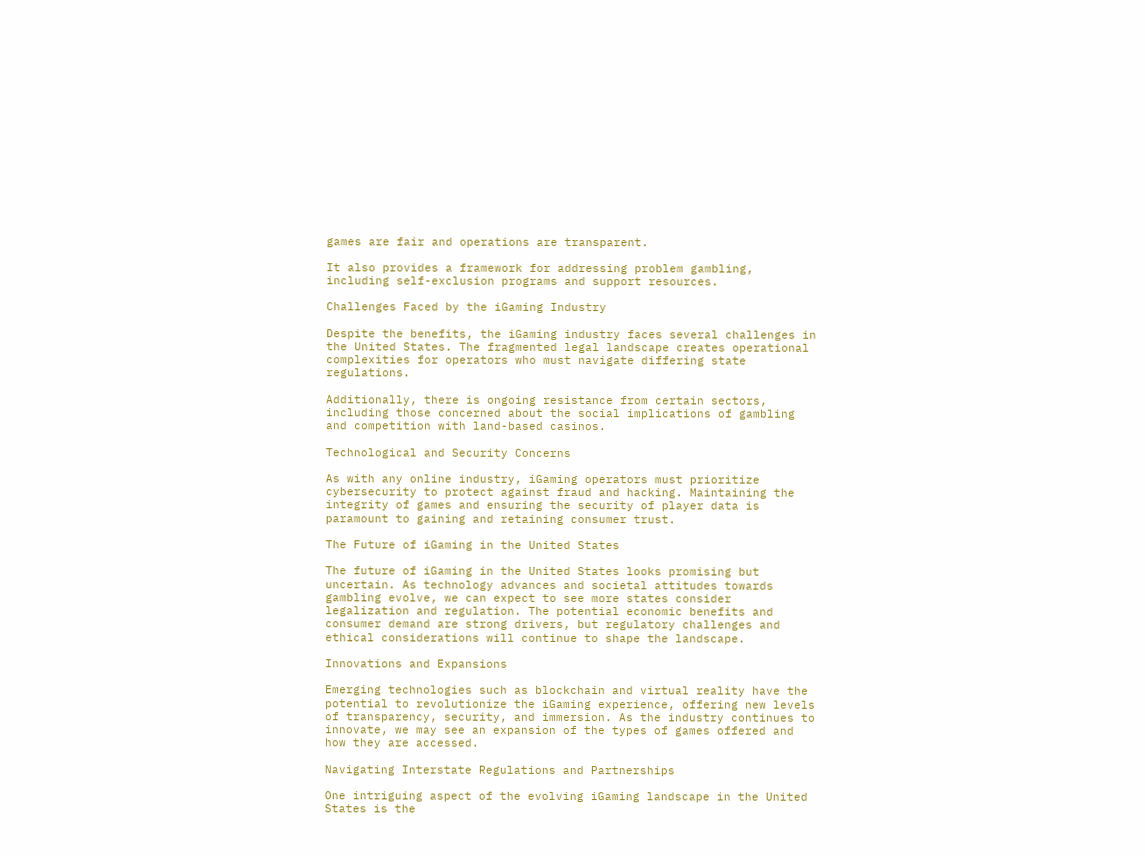games are fair and operations are transparent.

It also provides a framework for addressing problem gambling, including self-exclusion programs and support resources.

Challenges Faced by the iGaming Industry

Despite the benefits, the iGaming industry faces several challenges in the United States. The fragmented legal landscape creates operational complexities for operators who must navigate differing state regulations.

Additionally, there is ongoing resistance from certain sectors, including those concerned about the social implications of gambling and competition with land-based casinos.

Technological and Security Concerns

As with any online industry, iGaming operators must prioritize cybersecurity to protect against fraud and hacking. Maintaining the integrity of games and ensuring the security of player data is paramount to gaining and retaining consumer trust.

The Future of iGaming in the United States

The future of iGaming in the United States looks promising but uncertain. As technology advances and societal attitudes towards gambling evolve, we can expect to see more states consider legalization and regulation. The potential economic benefits and consumer demand are strong drivers, but regulatory challenges and ethical considerations will continue to shape the landscape.

Innovations and Expansions

Emerging technologies such as blockchain and virtual reality have the potential to revolutionize the iGaming experience, offering new levels of transparency, security, and immersion. As the industry continues to innovate, we may see an expansion of the types of games offered and how they are accessed.

Navigating Interstate Regulations and Partnerships

One intriguing aspect of the evolving iGaming landscape in the United States is the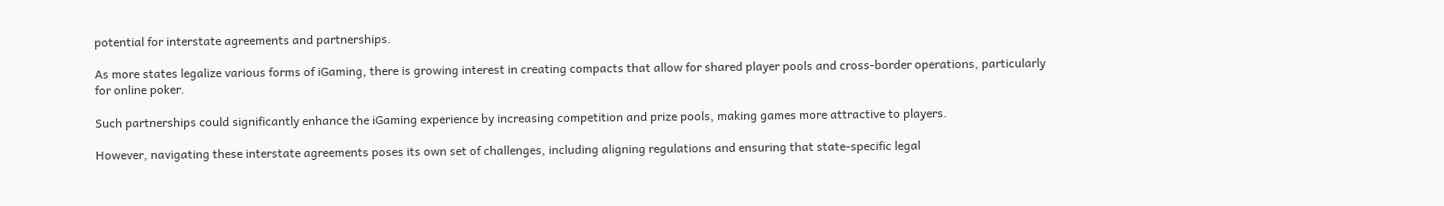potential for interstate agreements and partnerships.

As more states legalize various forms of iGaming, there is growing interest in creating compacts that allow for shared player pools and cross-border operations, particularly for online poker.

Such partnerships could significantly enhance the iGaming experience by increasing competition and prize pools, making games more attractive to players.

However, navigating these interstate agreements poses its own set of challenges, including aligning regulations and ensuring that state-specific legal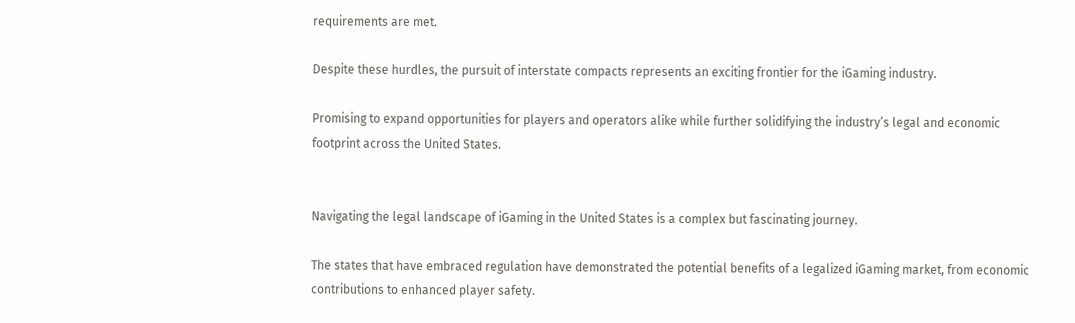requirements are met.

Despite these hurdles, the pursuit of interstate compacts represents an exciting frontier for the iGaming industry.

Promising to expand opportunities for players and operators alike while further solidifying the industry’s legal and economic footprint across the United States.


Navigating the legal landscape of iGaming in the United States is a complex but fascinating journey.

The states that have embraced regulation have demonstrated the potential benefits of a legalized iGaming market, from economic contributions to enhanced player safety.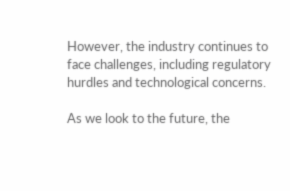However, the industry continues to face challenges, including regulatory hurdles and technological concerns.

As we look to the future, the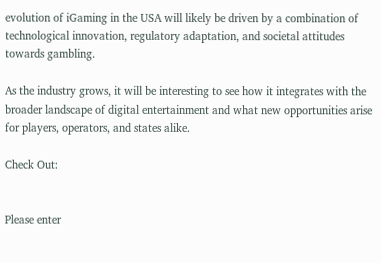evolution of iGaming in the USA will likely be driven by a combination of technological innovation, regulatory adaptation, and societal attitudes towards gambling.

As the industry grows, it will be interesting to see how it integrates with the broader landscape of digital entertainment and what new opportunities arise for players, operators, and states alike.

Check Out:


Please enter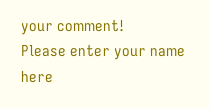your comment!
Please enter your name here